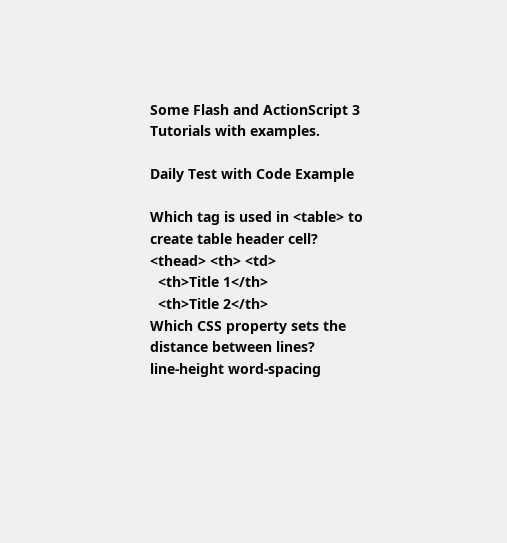Some Flash and ActionScript 3 Tutorials with examples.

Daily Test with Code Example

Which tag is used in <table> to create table header cell?
<thead> <th> <td>
  <th>Title 1</th>
  <th>Title 2</th>
Which CSS property sets the distance between lines?
line-height word-spacing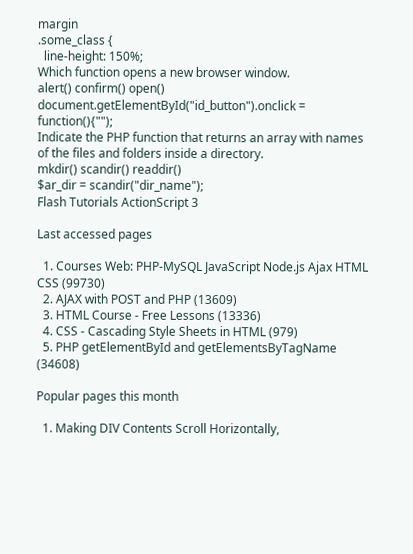margin
.some_class {
  line-height: 150%;
Which function opens a new browser window.
alert() confirm() open()
document.getElementById("id_button").onclick = function(){"");
Indicate the PHP function that returns an array with names of the files and folders inside a directory.
mkdir() scandir() readdir()
$ar_dir = scandir("dir_name");
Flash Tutorials ActionScript 3

Last accessed pages

  1. Courses Web: PHP-MySQL JavaScript Node.js Ajax HTML CSS (99730)
  2. AJAX with POST and PHP (13609)
  3. HTML Course - Free Lessons (13336)
  4. CSS - Cascading Style Sheets in HTML (979)
  5. PHP getElementById and getElementsByTagName (34608)

Popular pages this month

  1. Making DIV Contents Scroll Horizontally,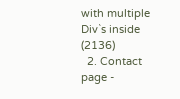with multiple Div`s inside (2136)
  2. Contact page -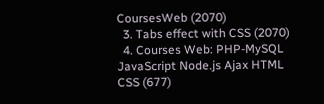CoursesWeb (2070)
  3. Tabs effect with CSS (2070)
  4. Courses Web: PHP-MySQL JavaScript Node.js Ajax HTML CSS (677)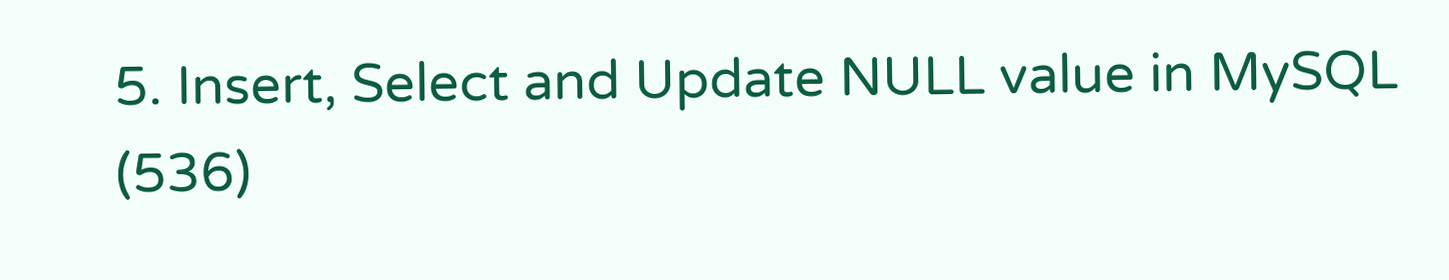5. Insert, Select and Update NULL value in MySQL (536)